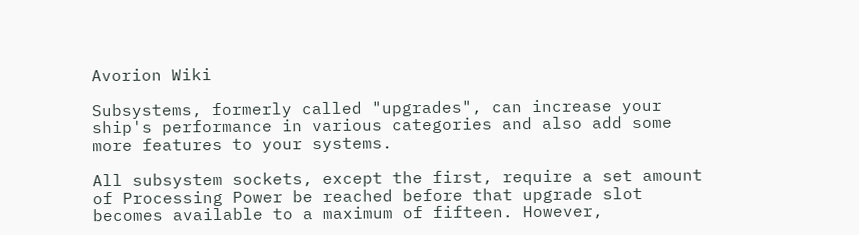Avorion Wiki

Subsystems, formerly called "upgrades", can increase your ship's performance in various categories and also add some more features to your systems.

All subsystem sockets, except the first, require a set amount of Processing Power be reached before that upgrade slot becomes available to a maximum of fifteen. However,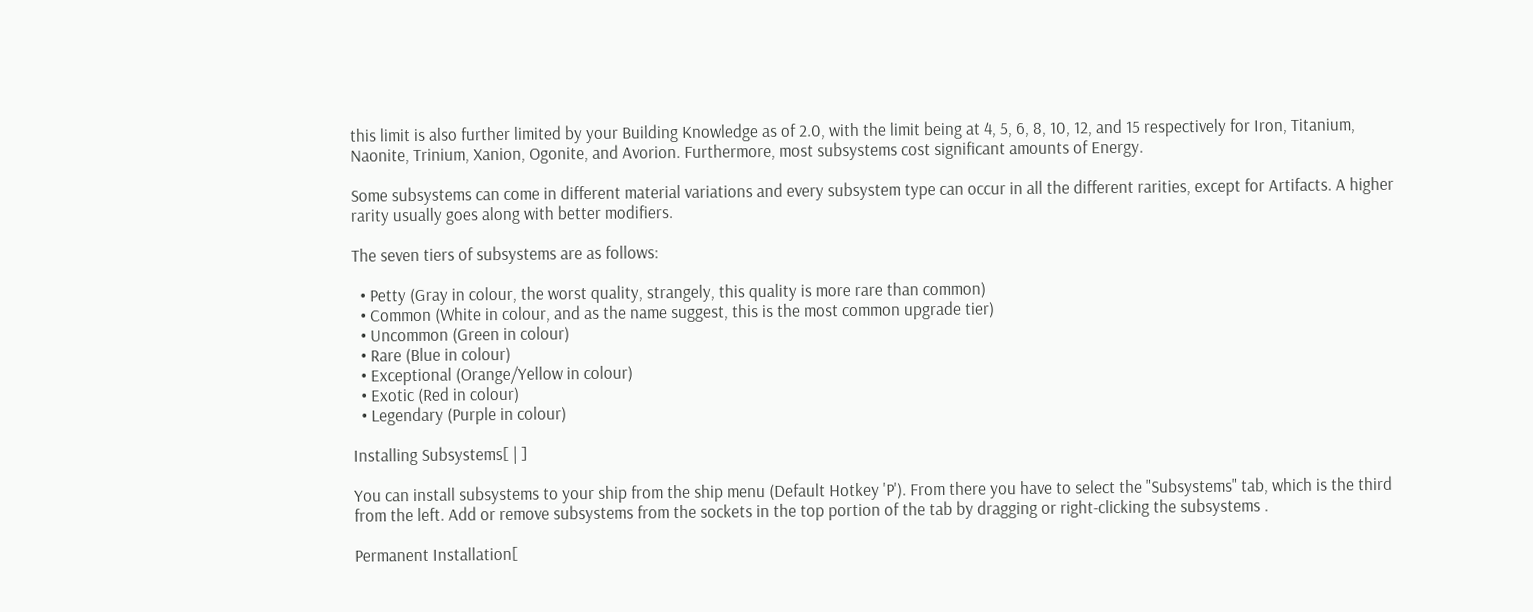this limit is also further limited by your Building Knowledge as of 2.0, with the limit being at 4, 5, 6, 8, 10, 12, and 15 respectively for Iron, Titanium, Naonite, Trinium, Xanion, Ogonite, and Avorion. Furthermore, most subsystems cost significant amounts of Energy.

Some subsystems can come in different material variations and every subsystem type can occur in all the different rarities, except for Artifacts. A higher rarity usually goes along with better modifiers.

The seven tiers of subsystems are as follows:

  • Petty (Gray in colour, the worst quality, strangely, this quality is more rare than common)
  • Common (White in colour, and as the name suggest, this is the most common upgrade tier)
  • Uncommon (Green in colour)
  • Rare (Blue in colour)
  • Exceptional (Orange/Yellow in colour)
  • Exotic (Red in colour)
  • Legendary (Purple in colour)

Installing Subsystems[ | ]

You can install subsystems to your ship from the ship menu (Default Hotkey 'P'). From there you have to select the "Subsystems" tab, which is the third from the left. Add or remove subsystems from the sockets in the top portion of the tab by dragging or right-clicking the subsystems .

Permanent Installation[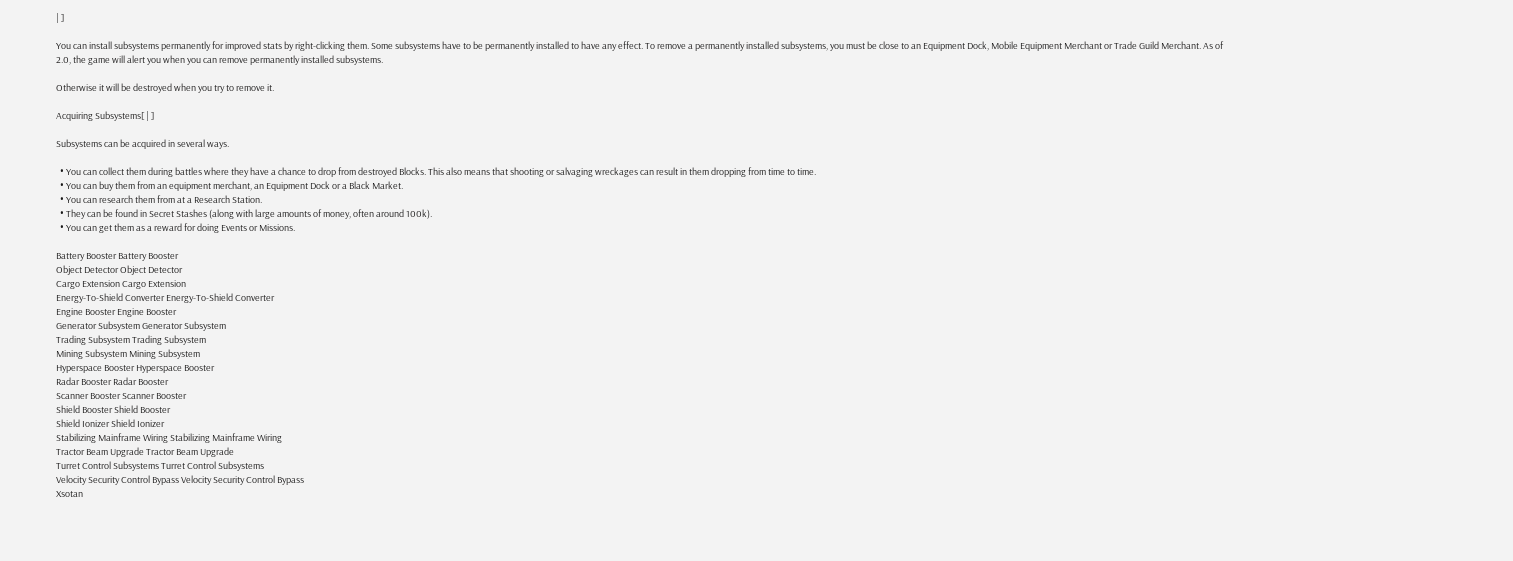| ]

You can install subsystems permanently for improved stats by right-clicking them. Some subsystems have to be permanently installed to have any effect. To remove a permanently installed subsystems, you must be close to an Equipment Dock, Mobile Equipment Merchant or Trade Guild Merchant. As of 2.0, the game will alert you when you can remove permanently installed subsystems.

Otherwise it will be destroyed when you try to remove it.

Acquiring Subsystems[ | ]

Subsystems can be acquired in several ways.

  • You can collect them during battles where they have a chance to drop from destroyed Blocks. This also means that shooting or salvaging wreckages can result in them dropping from time to time.
  • You can buy them from an equipment merchant, an Equipment Dock or a Black Market.
  • You can research them from at a Research Station.
  • They can be found in Secret Stashes (along with large amounts of money, often around 100k).
  • You can get them as a reward for doing Events or Missions.

Battery Booster Battery Booster
Object Detector Object Detector
Cargo Extension Cargo Extension
Energy-To-Shield Converter Energy-To-Shield Converter
Engine Booster Engine Booster
Generator Subsystem Generator Subsystem
Trading Subsystem Trading Subsystem
Mining Subsystem Mining Subsystem
Hyperspace Booster Hyperspace Booster
Radar Booster Radar Booster
Scanner Booster Scanner Booster
Shield Booster Shield Booster
Shield Ionizer Shield Ionizer
Stabilizing Mainframe Wiring Stabilizing Mainframe Wiring
Tractor Beam Upgrade Tractor Beam Upgrade
Turret Control Subsystems Turret Control Subsystems
Velocity Security Control Bypass Velocity Security Control Bypass
Xsotan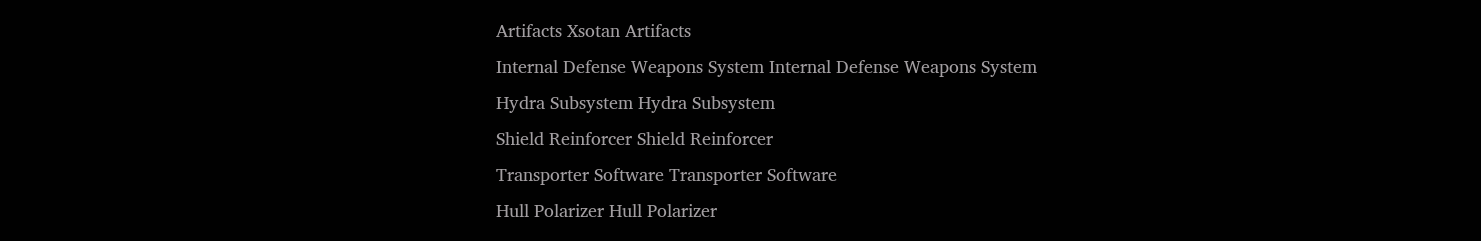Artifacts Xsotan Artifacts
Internal Defense Weapons System Internal Defense Weapons System
Hydra Subsystem Hydra Subsystem
Shield Reinforcer Shield Reinforcer
Transporter Software Transporter Software
Hull Polarizer Hull Polarizer